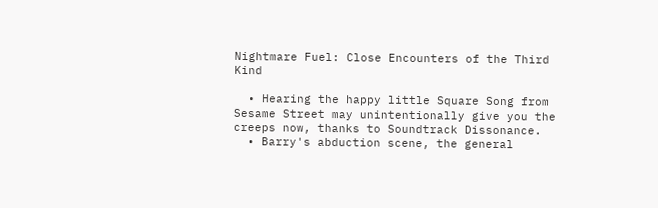Nightmare Fuel: Close Encounters of the Third Kind

  • Hearing the happy little Square Song from Sesame Street may unintentionally give you the creeps now, thanks to Soundtrack Dissonance.
  • Barry's abduction scene, the general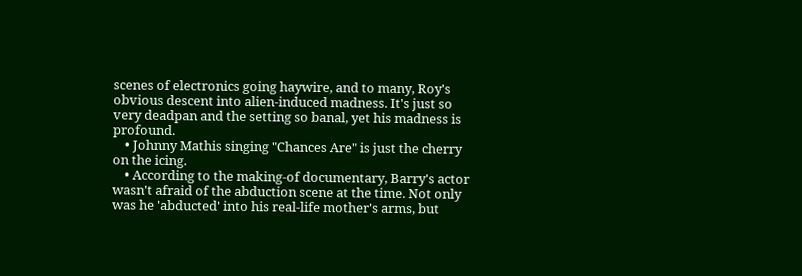scenes of electronics going haywire, and to many, Roy's obvious descent into alien-induced madness. It's just so very deadpan and the setting so banal, yet his madness is profound.
    • Johnny Mathis singing "Chances Are" is just the cherry on the icing.
    • According to the making-of documentary, Barry's actor wasn't afraid of the abduction scene at the time. Not only was he 'abducted' into his real-life mother's arms, but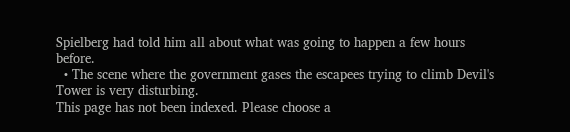Spielberg had told him all about what was going to happen a few hours before.
  • The scene where the government gases the escapees trying to climb Devil's Tower is very disturbing.
This page has not been indexed. Please choose a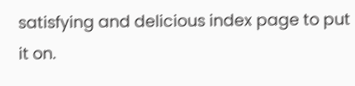satisfying and delicious index page to put it on.